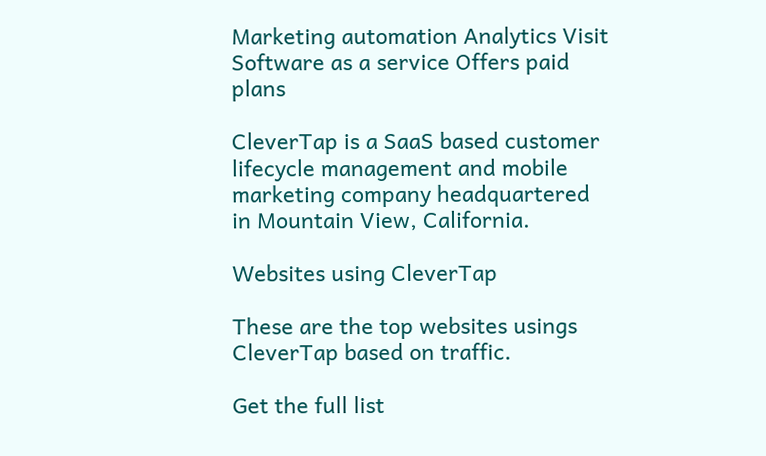Marketing automation Analytics Visit Software as a service Offers paid plans

CleverTap is a SaaS based customer lifecycle management and mobile marketing company headquartered in Mountain View, California.

Websites using CleverTap

These are the top websites usings CleverTap based on traffic.

Get the full list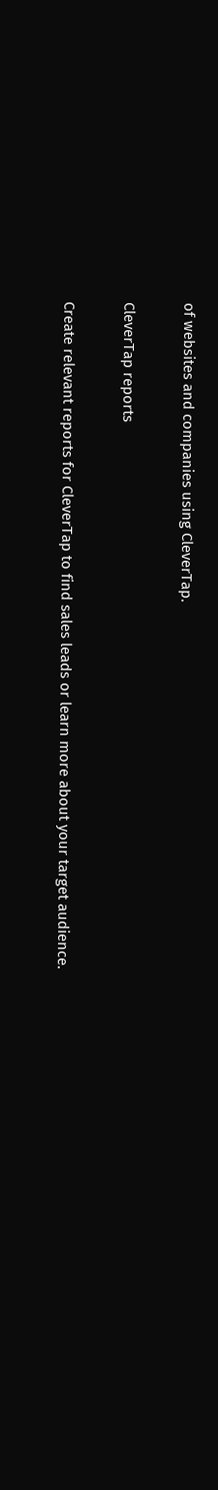of websites and companies using CleverTap.

CleverTap reports

Create relevant reports for CleverTap to find sales leads or learn more about your target audience.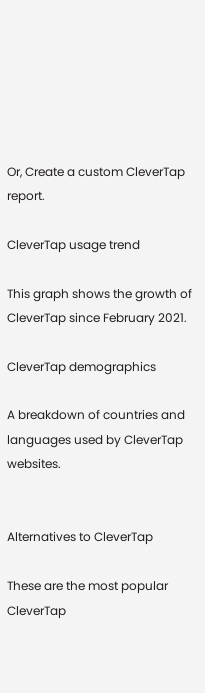Or, Create a custom CleverTap report.

CleverTap usage trend

This graph shows the growth of CleverTap since February 2021.

CleverTap demographics

A breakdown of countries and languages used by CleverTap websites.


Alternatives to CleverTap

These are the most popular CleverTap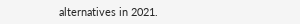alternatives in 2021.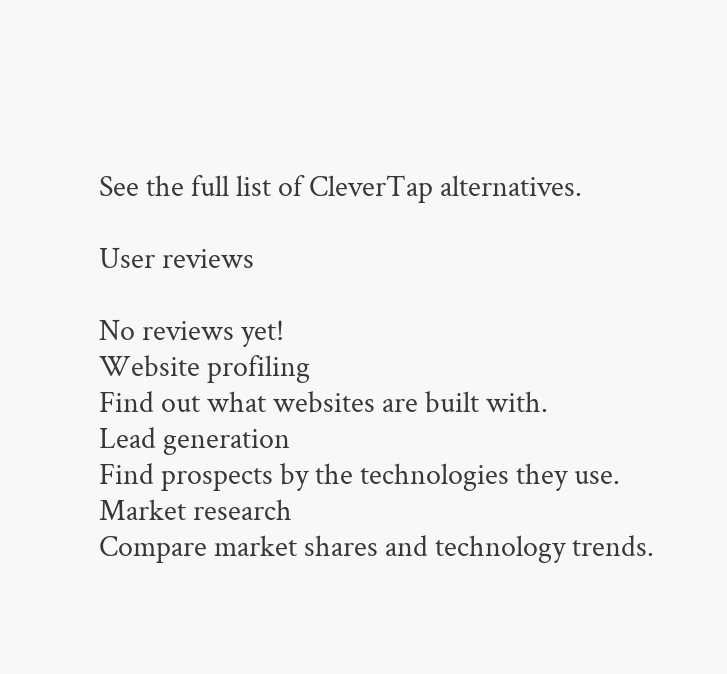See the full list of CleverTap alternatives.

User reviews

No reviews yet!
Website profiling
Find out what websites are built with.
Lead generation
Find prospects by the technologies they use.
Market research
Compare market shares and technology trends.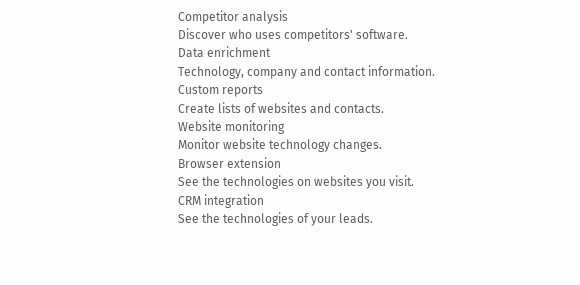Competitor analysis
Discover who uses competitors' software.
Data enrichment
Technology, company and contact information.
Custom reports
Create lists of websites and contacts.
Website monitoring
Monitor website technology changes.
Browser extension
See the technologies on websites you visit.
CRM integration
See the technologies of your leads.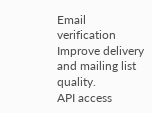Email verification
Improve delivery and mailing list quality.
API access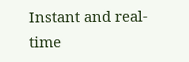Instant and real-time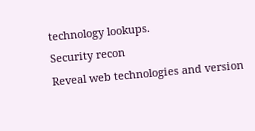technology lookups.
Security recon
Reveal web technologies and version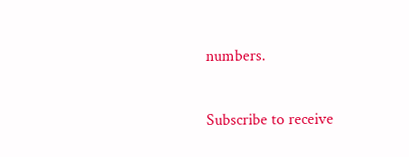numbers.

Subscribe to receive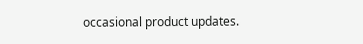occasional product updates.